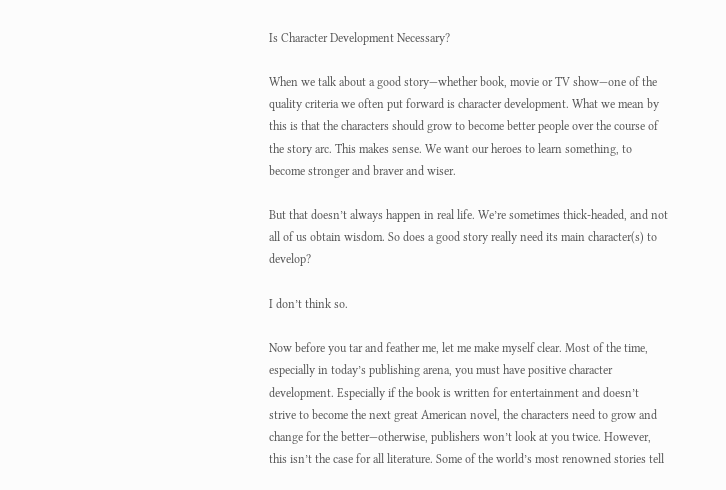Is Character Development Necessary?

When we talk about a good story—whether book, movie or TV show—one of the quality criteria we often put forward is character development. What we mean by this is that the characters should grow to become better people over the course of the story arc. This makes sense. We want our heroes to learn something, to become stronger and braver and wiser.

But that doesn’t always happen in real life. We’re sometimes thick-headed, and not all of us obtain wisdom. So does a good story really need its main character(s) to develop?

I don’t think so.

Now before you tar and feather me, let me make myself clear. Most of the time, especially in today’s publishing arena, you must have positive character development. Especially if the book is written for entertainment and doesn’t strive to become the next great American novel, the characters need to grow and change for the better—otherwise, publishers won’t look at you twice. However, this isn’t the case for all literature. Some of the world’s most renowned stories tell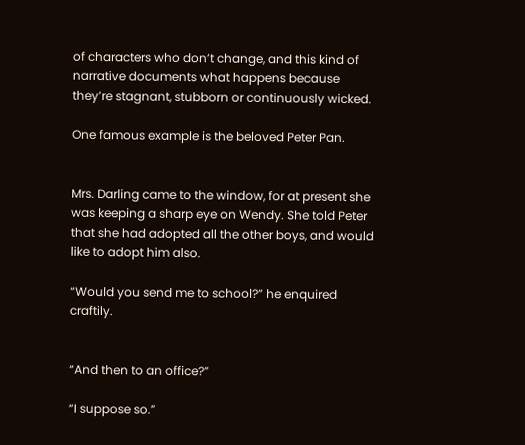of characters who don’t change, and this kind of narrative documents what happens because they’re stagnant, stubborn or continuously wicked.

One famous example is the beloved Peter Pan.


Mrs. Darling came to the window, for at present she was keeping a sharp eye on Wendy. She told Peter that she had adopted all the other boys, and would like to adopt him also.

“Would you send me to school?” he enquired craftily.


“And then to an office?”

“I suppose so.”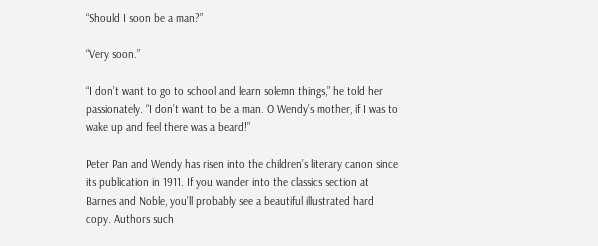“Should I soon be a man?”

“Very soon.”

“I don’t want to go to school and learn solemn things,” he told her passionately. “I don’t want to be a man. O Wendy’s mother, if I was to wake up and feel there was a beard!”

Peter Pan and Wendy has risen into the children’s literary canon since its publication in 1911. If you wander into the classics section at Barnes and Noble, you’ll probably see a beautiful illustrated hard copy. Authors such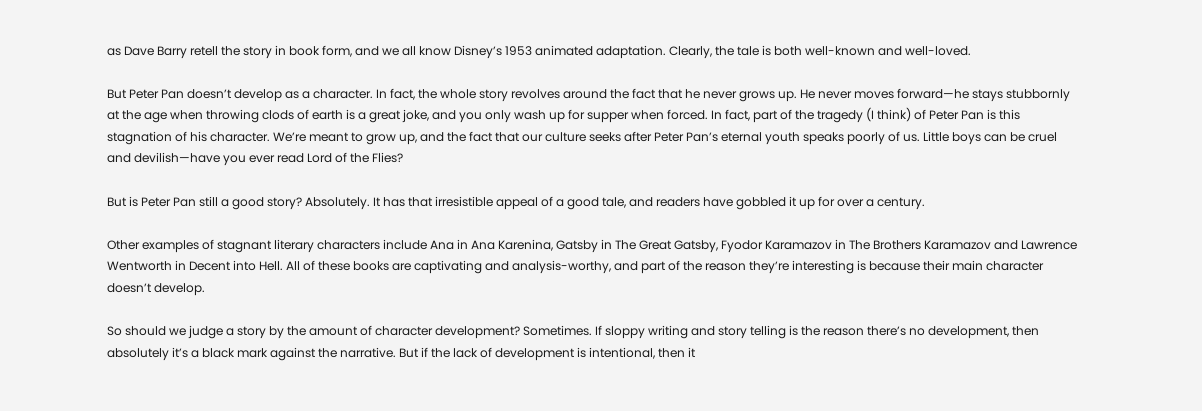as Dave Barry retell the story in book form, and we all know Disney’s 1953 animated adaptation. Clearly, the tale is both well-known and well-loved.

But Peter Pan doesn’t develop as a character. In fact, the whole story revolves around the fact that he never grows up. He never moves forward—he stays stubbornly at the age when throwing clods of earth is a great joke, and you only wash up for supper when forced. In fact, part of the tragedy (I think) of Peter Pan is this stagnation of his character. We’re meant to grow up, and the fact that our culture seeks after Peter Pan’s eternal youth speaks poorly of us. Little boys can be cruel and devilish—have you ever read Lord of the Flies?

But is Peter Pan still a good story? Absolutely. It has that irresistible appeal of a good tale, and readers have gobbled it up for over a century.

Other examples of stagnant literary characters include Ana in Ana Karenina, Gatsby in The Great Gatsby, Fyodor Karamazov in The Brothers Karamazov and Lawrence Wentworth in Decent into Hell. All of these books are captivating and analysis-worthy, and part of the reason they’re interesting is because their main character doesn’t develop.

So should we judge a story by the amount of character development? Sometimes. If sloppy writing and story telling is the reason there’s no development, then absolutely it’s a black mark against the narrative. But if the lack of development is intentional, then it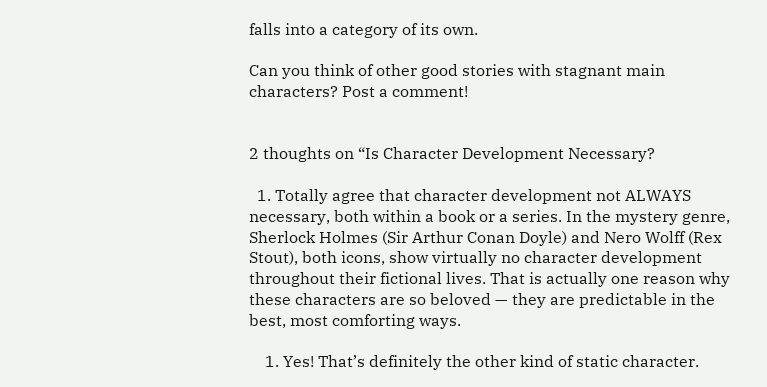falls into a category of its own.

Can you think of other good stories with stagnant main characters? Post a comment!


2 thoughts on “Is Character Development Necessary?

  1. Totally agree that character development not ALWAYS necessary, both within a book or a series. In the mystery genre, Sherlock Holmes (Sir Arthur Conan Doyle) and Nero Wolff (Rex Stout), both icons, show virtually no character development throughout their fictional lives. That is actually one reason why these characters are so beloved — they are predictable in the best, most comforting ways.

    1. Yes! That’s definitely the other kind of static character.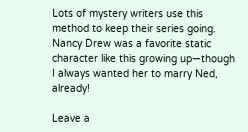Lots of mystery writers use this method to keep their series going. Nancy Drew was a favorite static character like this growing up—though I always wanted her to marry Ned, already!

Leave a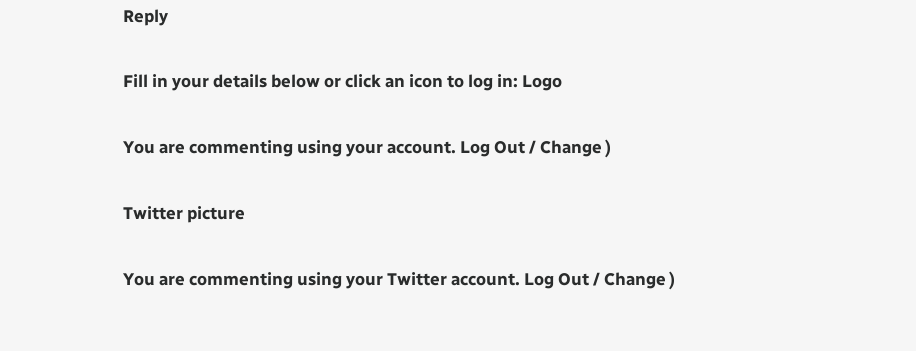Reply

Fill in your details below or click an icon to log in: Logo

You are commenting using your account. Log Out / Change )

Twitter picture

You are commenting using your Twitter account. Log Out / Change )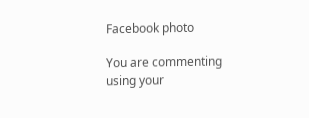Facebook photo

You are commenting using your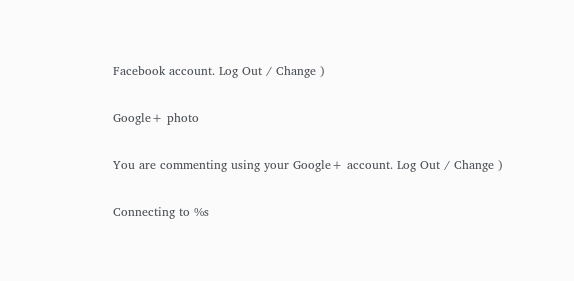Facebook account. Log Out / Change )

Google+ photo

You are commenting using your Google+ account. Log Out / Change )

Connecting to %s